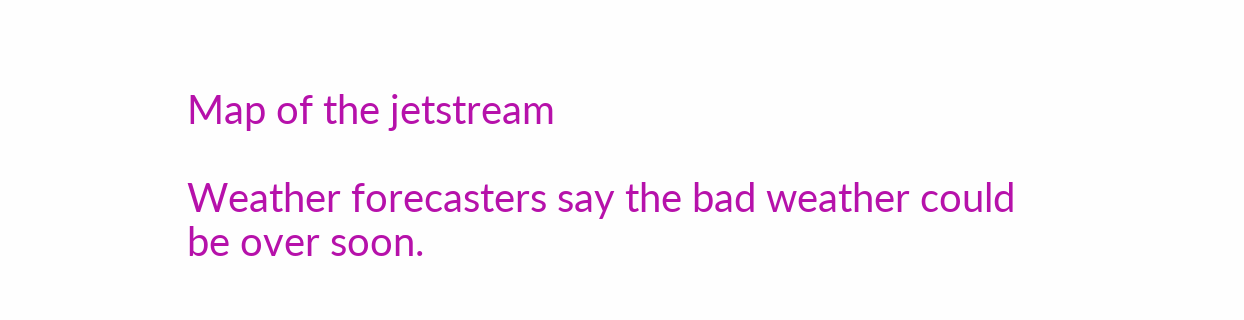Map of the jetstream

Weather forecasters say the bad weather could be over soon.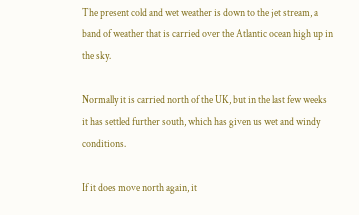The present cold and wet weather is down to the jet stream, a band of weather that is carried over the Atlantic ocean high up in the sky.

Normally it is carried north of the UK, but in the last few weeks it has settled further south, which has given us wet and windy conditions.

If it does move north again, it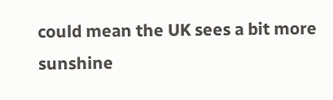could mean the UK sees a bit more sunshine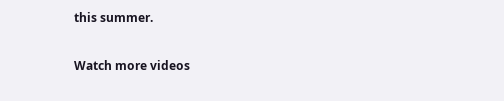this summer.

Watch more videos